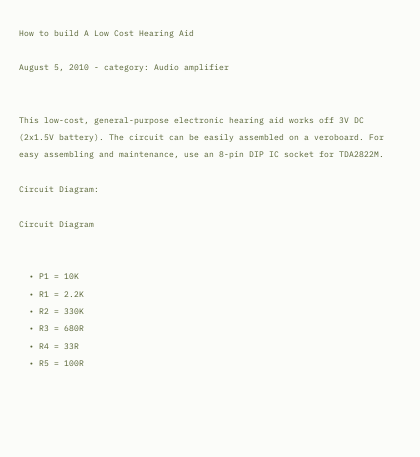How to build A Low Cost Hearing Aid

August 5, 2010 - category: Audio amplifier


This low-cost, general-purpose electronic hearing aid works off 3V DC (2x1.5V battery). The circuit can be easily assembled on a veroboard. For easy assembling and maintenance, use an 8-pin DIP IC socket for TDA2822M.

Circuit Diagram:

Circuit Diagram


  • P1 = 10K
  • R1 = 2.2K
  • R2 = 330K
  • R3 = 680R
  • R4 = 33R
  • R5 = 100R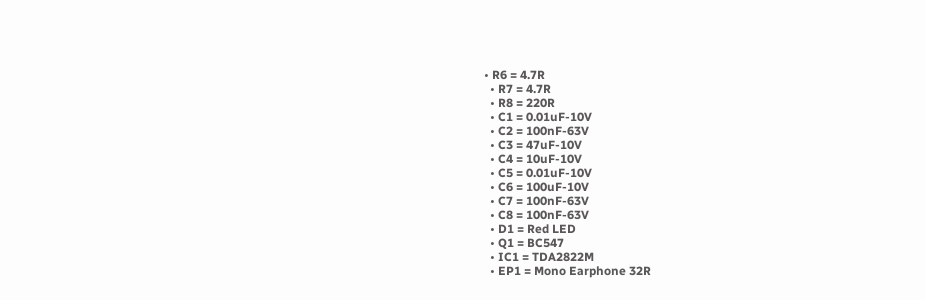• R6 = 4.7R
  • R7 = 4.7R
  • R8 = 220R
  • C1 = 0.01uF-10V
  • C2 = 100nF-63V
  • C3 = 47uF-10V
  • C4 = 10uF-10V
  • C5 = 0.01uF-10V
  • C6 = 100uF-10V
  • C7 = 100nF-63V
  • C8 = 100nF-63V
  • D1 = Red LED
  • Q1 = BC547
  • IC1 = TDA2822M
  • EP1 = Mono Earphone 32R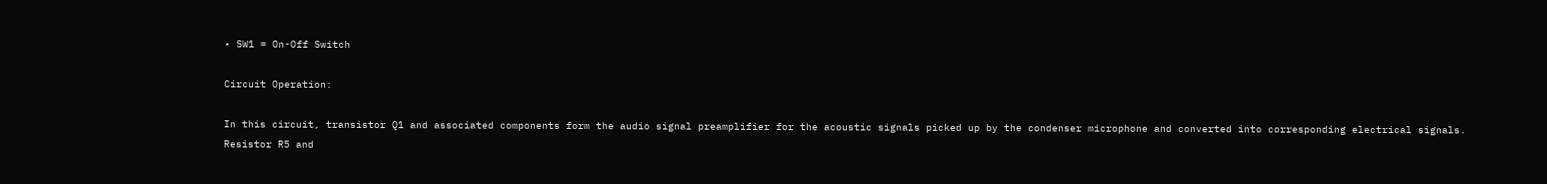• SW1 = On-Off Switch

Circuit Operation:

In this circuit, transistor Q1 and associated components form the audio signal preamplifier for the acoustic signals picked up by the condenser microphone and converted into corresponding electrical signals. Resistor R5 and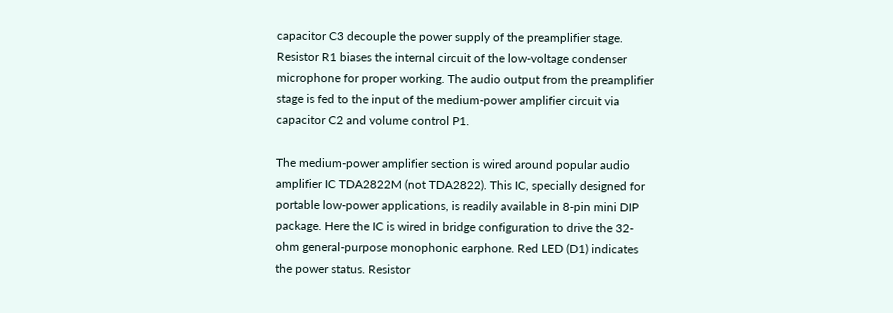capacitor C3 decouple the power supply of the preamplifier stage. Resistor R1 biases the internal circuit of the low-voltage condenser microphone for proper working. The audio output from the preamplifier stage is fed to the input of the medium-power amplifier circuit via capacitor C2 and volume control P1.

The medium-power amplifier section is wired around popular audio amplifier IC TDA2822M (not TDA2822). This IC, specially designed for portable low-power applications, is readily available in 8-pin mini DIP package. Here the IC is wired in bridge configuration to drive the 32-ohm general-purpose monophonic earphone. Red LED (D1) indicates the power status. Resistor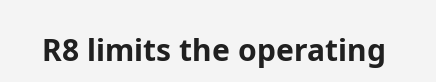R8 limits the operating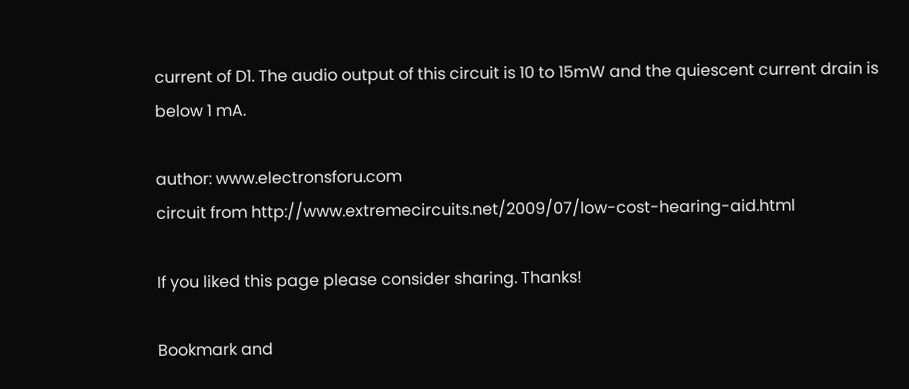current of D1. The audio output of this circuit is 10 to 15mW and the quiescent current drain is below 1 mA.

author: www.electronsforu.com
circuit from http://www.extremecircuits.net/2009/07/low-cost-hearing-aid.html

If you liked this page please consider sharing. Thanks!

Bookmark and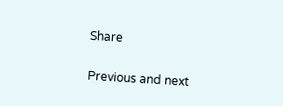Share

Previous and next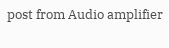post from Audio amplifier